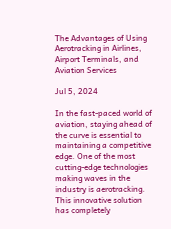The Advantages of Using Aerotracking in Airlines, Airport Terminals, and Aviation Services

Jul 5, 2024

In the fast-paced world of aviation, staying ahead of the curve is essential to maintaining a competitive edge. One of the most cutting-edge technologies making waves in the industry is aerotracking. This innovative solution has completely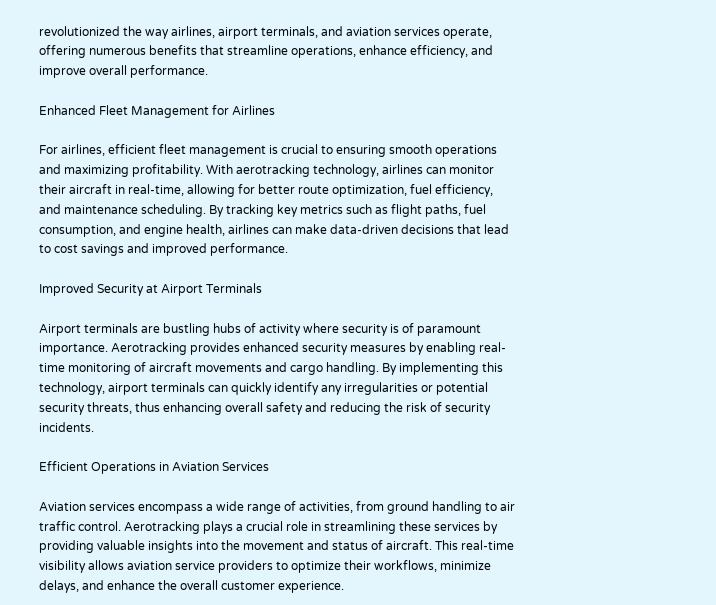revolutionized the way airlines, airport terminals, and aviation services operate, offering numerous benefits that streamline operations, enhance efficiency, and improve overall performance.

Enhanced Fleet Management for Airlines

For airlines, efficient fleet management is crucial to ensuring smooth operations and maximizing profitability. With aerotracking technology, airlines can monitor their aircraft in real-time, allowing for better route optimization, fuel efficiency, and maintenance scheduling. By tracking key metrics such as flight paths, fuel consumption, and engine health, airlines can make data-driven decisions that lead to cost savings and improved performance.

Improved Security at Airport Terminals

Airport terminals are bustling hubs of activity where security is of paramount importance. Aerotracking provides enhanced security measures by enabling real-time monitoring of aircraft movements and cargo handling. By implementing this technology, airport terminals can quickly identify any irregularities or potential security threats, thus enhancing overall safety and reducing the risk of security incidents.

Efficient Operations in Aviation Services

Aviation services encompass a wide range of activities, from ground handling to air traffic control. Aerotracking plays a crucial role in streamlining these services by providing valuable insights into the movement and status of aircraft. This real-time visibility allows aviation service providers to optimize their workflows, minimize delays, and enhance the overall customer experience.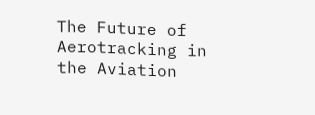The Future of Aerotracking in the Aviation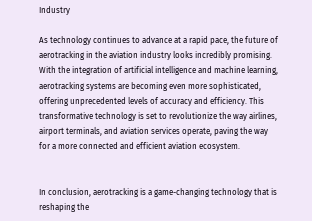Industry

As technology continues to advance at a rapid pace, the future of aerotracking in the aviation industry looks incredibly promising. With the integration of artificial intelligence and machine learning, aerotracking systems are becoming even more sophisticated, offering unprecedented levels of accuracy and efficiency. This transformative technology is set to revolutionize the way airlines, airport terminals, and aviation services operate, paving the way for a more connected and efficient aviation ecosystem.


In conclusion, aerotracking is a game-changing technology that is reshaping the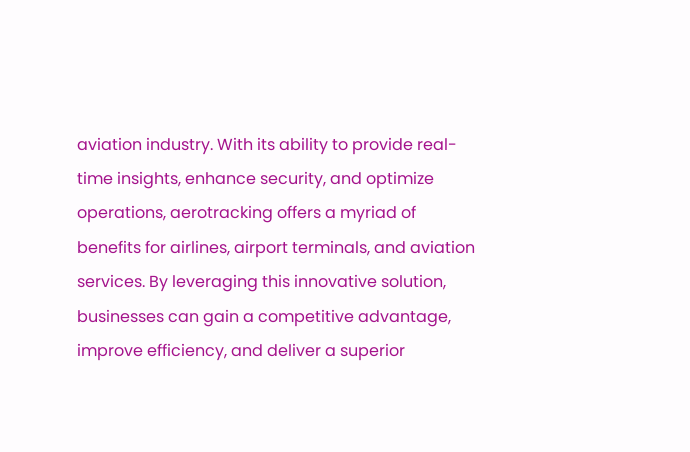aviation industry. With its ability to provide real-time insights, enhance security, and optimize operations, aerotracking offers a myriad of benefits for airlines, airport terminals, and aviation services. By leveraging this innovative solution, businesses can gain a competitive advantage, improve efficiency, and deliver a superior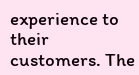experience to their customers. The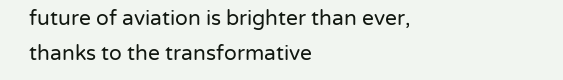future of aviation is brighter than ever, thanks to the transformative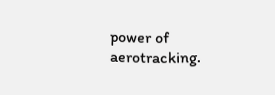power of aerotracking.